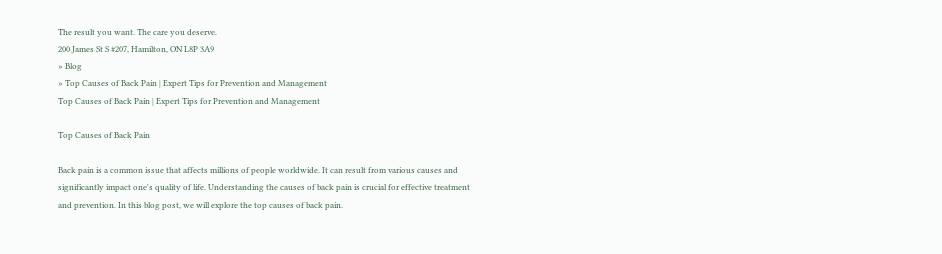The result you want. The care you deserve.
200 James St S #207, Hamilton, ON L8P 3A9
» Blog
» Top Causes of Back Pain | Expert Tips for Prevention and Management
Top Causes of Back Pain | Expert Tips for Prevention and Management

Top Causes of Back Pain

Back pain is a common issue that affects millions of people worldwide. It can result from various causes and significantly impact one's quality of life. Understanding the causes of back pain is crucial for effective treatment and prevention. In this blog post, we will explore the top causes of back pain.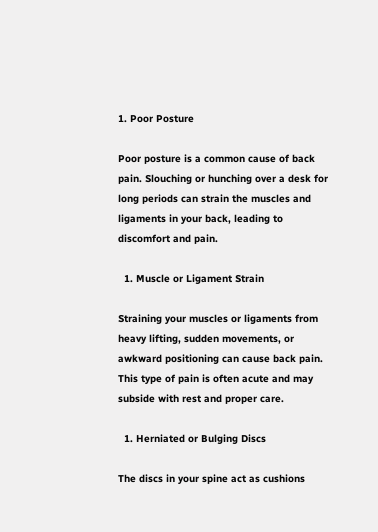1. Poor Posture

Poor posture is a common cause of back pain. Slouching or hunching over a desk for long periods can strain the muscles and ligaments in your back, leading to discomfort and pain.

  1. Muscle or Ligament Strain

Straining your muscles or ligaments from heavy lifting, sudden movements, or awkward positioning can cause back pain. This type of pain is often acute and may subside with rest and proper care.

  1. Herniated or Bulging Discs

The discs in your spine act as cushions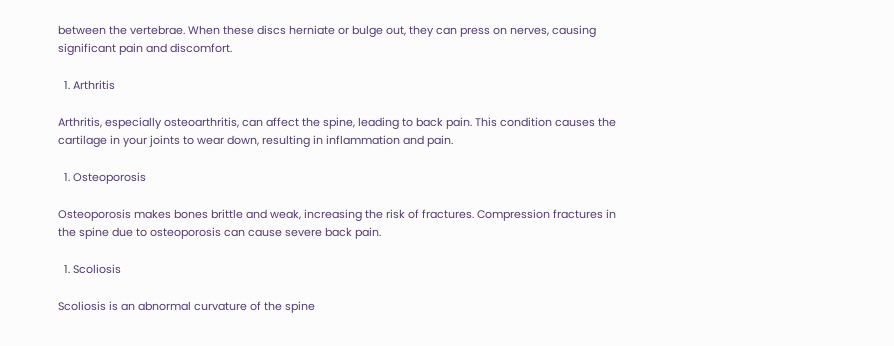between the vertebrae. When these discs herniate or bulge out, they can press on nerves, causing significant pain and discomfort.

  1. Arthritis

Arthritis, especially osteoarthritis, can affect the spine, leading to back pain. This condition causes the cartilage in your joints to wear down, resulting in inflammation and pain.

  1. Osteoporosis

Osteoporosis makes bones brittle and weak, increasing the risk of fractures. Compression fractures in the spine due to osteoporosis can cause severe back pain.

  1. Scoliosis

Scoliosis is an abnormal curvature of the spine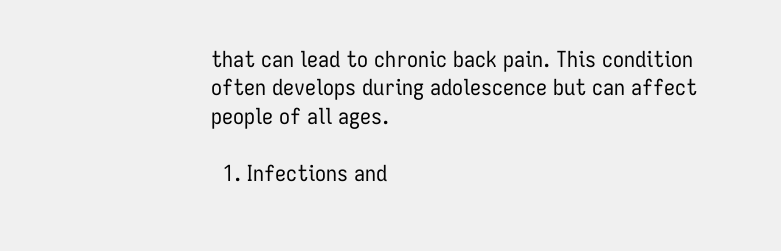that can lead to chronic back pain. This condition often develops during adolescence but can affect people of all ages.

  1. Infections and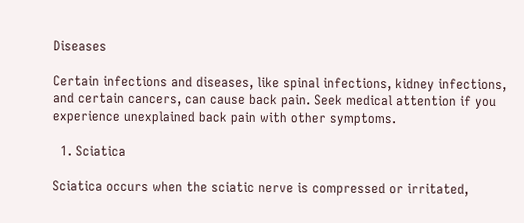Diseases

Certain infections and diseases, like spinal infections, kidney infections, and certain cancers, can cause back pain. Seek medical attention if you experience unexplained back pain with other symptoms.

  1. Sciatica

Sciatica occurs when the sciatic nerve is compressed or irritated,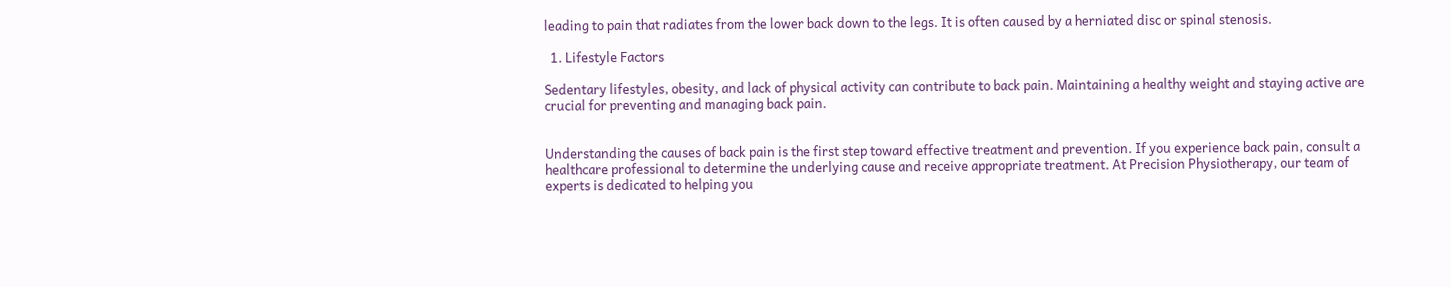leading to pain that radiates from the lower back down to the legs. It is often caused by a herniated disc or spinal stenosis.

  1. Lifestyle Factors

Sedentary lifestyles, obesity, and lack of physical activity can contribute to back pain. Maintaining a healthy weight and staying active are crucial for preventing and managing back pain.


Understanding the causes of back pain is the first step toward effective treatment and prevention. If you experience back pain, consult a healthcare professional to determine the underlying cause and receive appropriate treatment. At Precision Physiotherapy, our team of experts is dedicated to helping you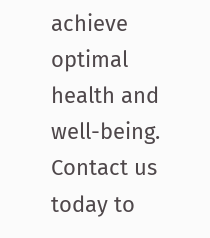achieve optimal health and well-being. Contact us today to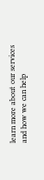learn more about our services and how we can help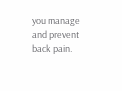you manage and prevent back pain.